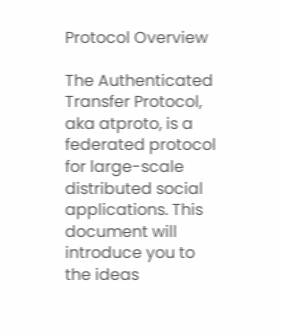Protocol Overview

The Authenticated Transfer Protocol, aka atproto, is a federated protocol for large-scale distributed social applications. This document will introduce you to the ideas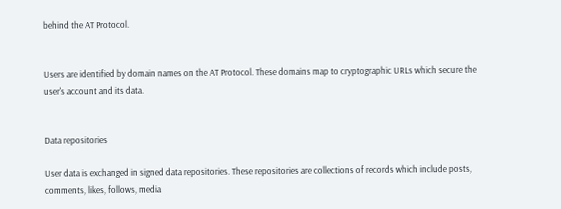behind the AT Protocol.


Users are identified by domain names on the AT Protocol. These domains map to cryptographic URLs which secure the user's account and its data.


Data repositories

User data is exchanged in signed data repositories. These repositories are collections of records which include posts, comments, likes, follows, media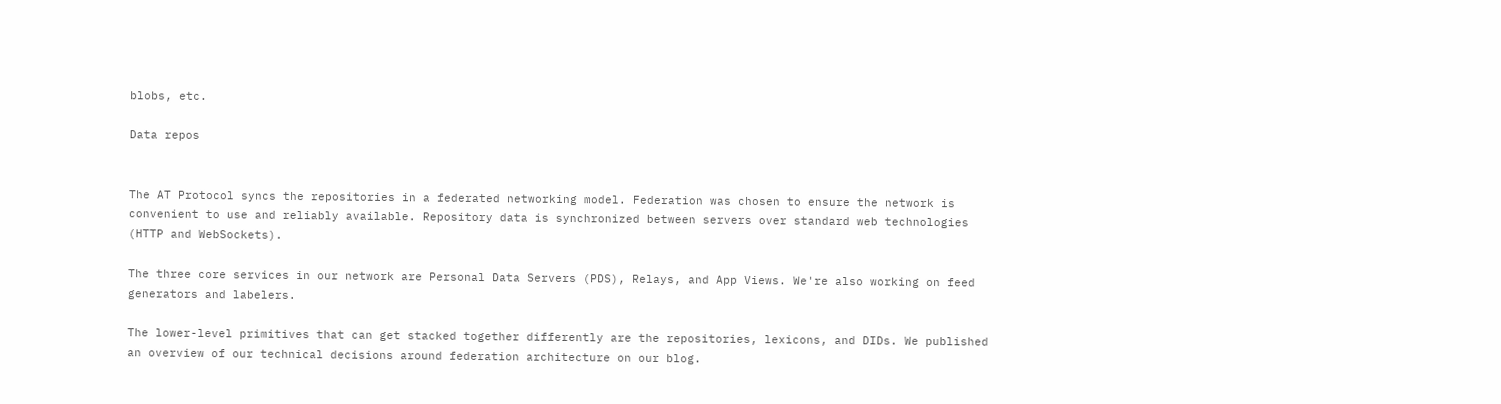blobs, etc.

Data repos


The AT Protocol syncs the repositories in a federated networking model. Federation was chosen to ensure the network is convenient to use and reliably available. Repository data is synchronized between servers over standard web technologies (HTTP and WebSockets).

The three core services in our network are Personal Data Servers (PDS), Relays, and App Views. We're also working on feed generators and labelers.

The lower-level primitives that can get stacked together differently are the repositories, lexicons, and DIDs. We published an overview of our technical decisions around federation architecture on our blog.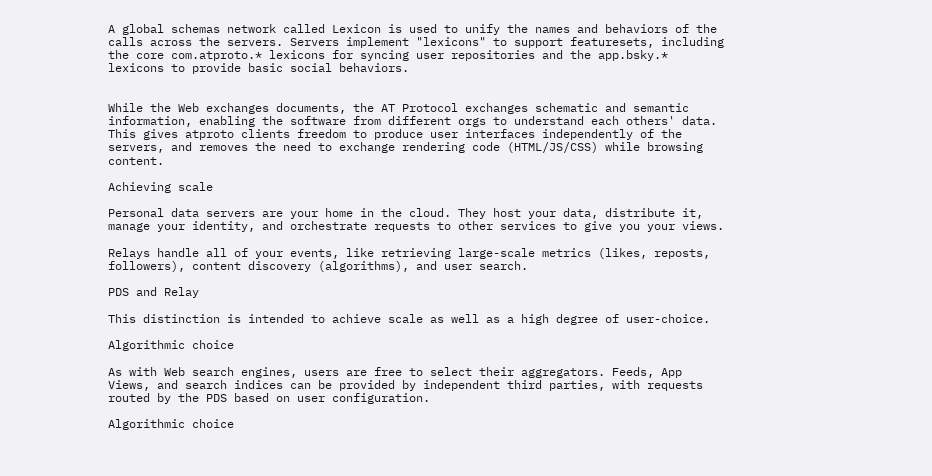A global schemas network called Lexicon is used to unify the names and behaviors of the calls across the servers. Servers implement "lexicons" to support featuresets, including the core com.atproto.* lexicons for syncing user repositories and the app.bsky.* lexicons to provide basic social behaviors.


While the Web exchanges documents, the AT Protocol exchanges schematic and semantic information, enabling the software from different orgs to understand each others' data. This gives atproto clients freedom to produce user interfaces independently of the servers, and removes the need to exchange rendering code (HTML/JS/CSS) while browsing content.

Achieving scale

Personal data servers are your home in the cloud. They host your data, distribute it, manage your identity, and orchestrate requests to other services to give you your views.

Relays handle all of your events, like retrieving large-scale metrics (likes, reposts, followers), content discovery (algorithms), and user search.

PDS and Relay

This distinction is intended to achieve scale as well as a high degree of user-choice.

Algorithmic choice

As with Web search engines, users are free to select their aggregators. Feeds, App Views, and search indices can be provided by independent third parties, with requests routed by the PDS based on user configuration.

Algorithmic choice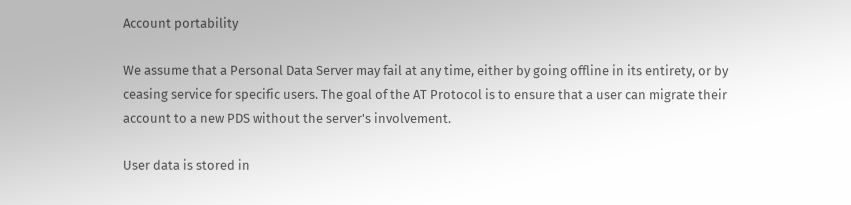Account portability

We assume that a Personal Data Server may fail at any time, either by going offline in its entirety, or by ceasing service for specific users. The goal of the AT Protocol is to ensure that a user can migrate their account to a new PDS without the server's involvement.

User data is stored in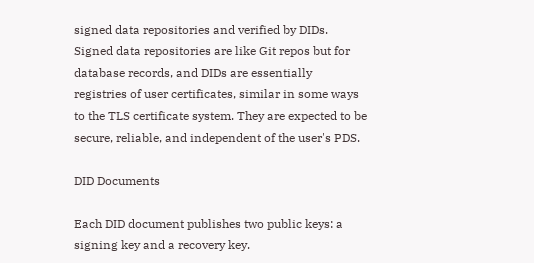signed data repositories and verified by DIDs. Signed data repositories are like Git repos but for database records, and DIDs are essentially registries of user certificates, similar in some ways to the TLS certificate system. They are expected to be secure, reliable, and independent of the user's PDS.

DID Documents

Each DID document publishes two public keys: a signing key and a recovery key.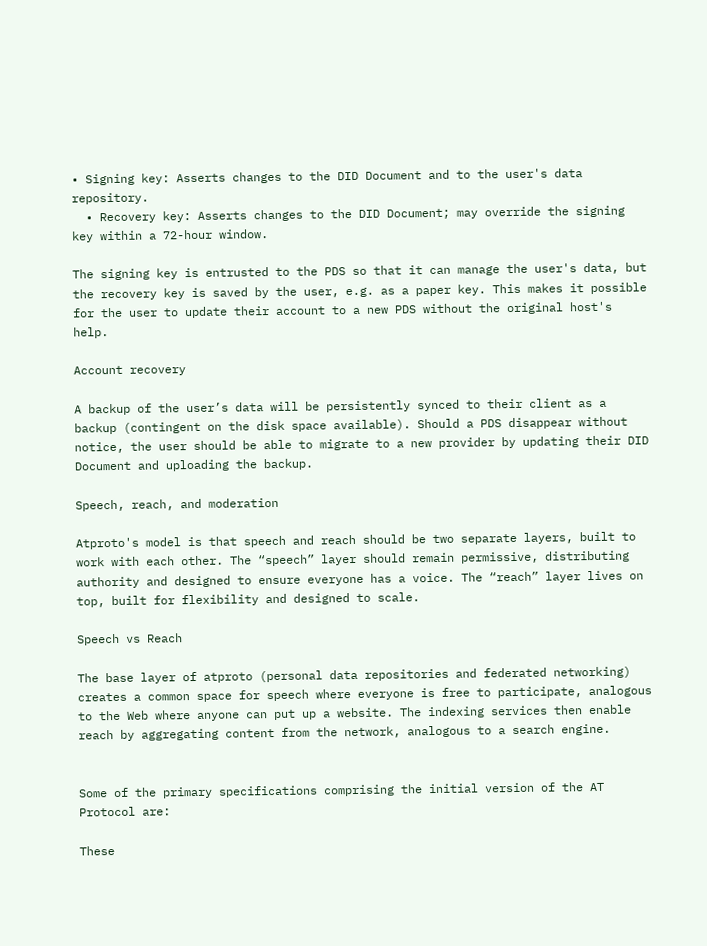• Signing key: Asserts changes to the DID Document and to the user's data repository.
  • Recovery key: Asserts changes to the DID Document; may override the signing key within a 72-hour window.

The signing key is entrusted to the PDS so that it can manage the user's data, but the recovery key is saved by the user, e.g. as a paper key. This makes it possible for the user to update their account to a new PDS without the original host's help.

Account recovery

A backup of the user’s data will be persistently synced to their client as a backup (contingent on the disk space available). Should a PDS disappear without notice, the user should be able to migrate to a new provider by updating their DID Document and uploading the backup.

Speech, reach, and moderation

Atproto's model is that speech and reach should be two separate layers, built to work with each other. The “speech” layer should remain permissive, distributing authority and designed to ensure everyone has a voice. The “reach” layer lives on top, built for flexibility and designed to scale.

Speech vs Reach

The base layer of atproto (personal data repositories and federated networking) creates a common space for speech where everyone is free to participate, analogous to the Web where anyone can put up a website. The indexing services then enable reach by aggregating content from the network, analogous to a search engine.


Some of the primary specifications comprising the initial version of the AT Protocol are:

These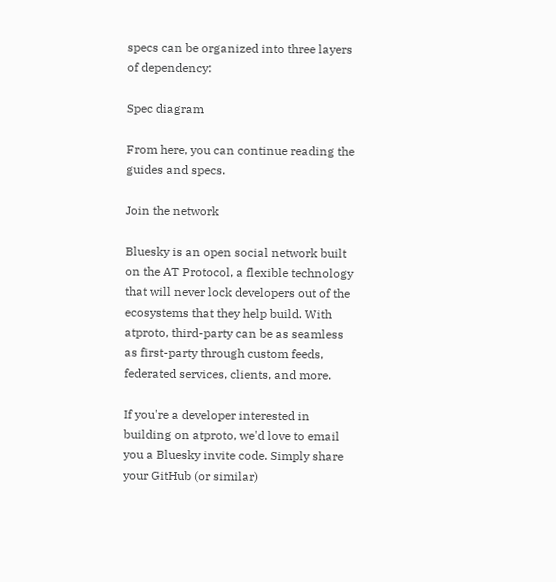specs can be organized into three layers of dependency:

Spec diagram

From here, you can continue reading the guides and specs.

Join the network

Bluesky is an open social network built on the AT Protocol, a flexible technology that will never lock developers out of the ecosystems that they help build. With atproto, third-party can be as seamless as first-party through custom feeds, federated services, clients, and more.

If you're a developer interested in building on atproto, we'd love to email you a Bluesky invite code. Simply share your GitHub (or similar)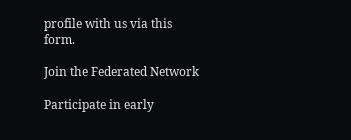profile with us via this form.

Join the Federated Network

Participate in early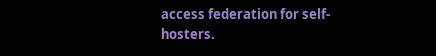access federation for self-hosters.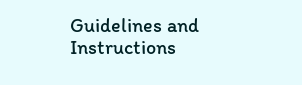Guidelines and Instructions